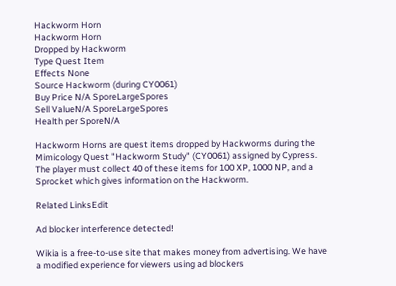Hackworm Horn
Hackworm Horn
Dropped by Hackworm
Type Quest Item
Effects None
Source Hackworm (during CY0061)
Buy Price N/A SporeLargeSpores
Sell ValueN/A SporeLargeSpores
Health per SporeN/A

Hackworm Horns are quest items dropped by Hackworms during the Mimicology Quest "Hackworm Study" (CY0061) assigned by Cypress. The player must collect 40 of these items for 100 XP, 1000 NP, and a Sprocket which gives information on the Hackworm.

Related LinksEdit

Ad blocker interference detected!

Wikia is a free-to-use site that makes money from advertising. We have a modified experience for viewers using ad blockers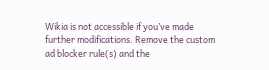Wikia is not accessible if you’ve made further modifications. Remove the custom ad blocker rule(s) and the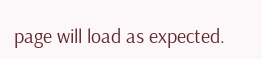page will load as expected.